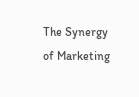The Synergy of Marketing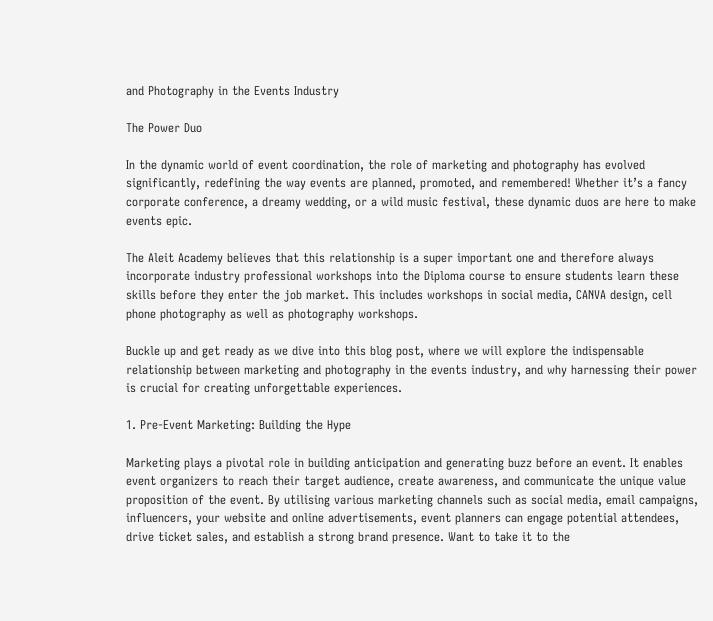and Photography in the Events Industry

The Power Duo

In the dynamic world of event coordination, the role of marketing and photography has evolved significantly, redefining the way events are planned, promoted, and remembered! Whether it’s a fancy corporate conference, a dreamy wedding, or a wild music festival, these dynamic duos are here to make events epic.

The Aleit Academy believes that this relationship is a super important one and therefore always incorporate industry professional workshops into the Diploma course to ensure students learn these skills before they enter the job market. This includes workshops in social media, CANVA design, cell phone photography as well as photography workshops.

Buckle up and get ready as we dive into this blog post, where we will explore the indispensable relationship between marketing and photography in the events industry, and why harnessing their power is crucial for creating unforgettable experiences.

1. Pre-Event Marketing: Building the Hype

Marketing plays a pivotal role in building anticipation and generating buzz before an event. It enables event organizers to reach their target audience, create awareness, and communicate the unique value proposition of the event. By utilising various marketing channels such as social media, email campaigns, influencers, your website and online advertisements, event planners can engage potential attendees, drive ticket sales, and establish a strong brand presence. Want to take it to the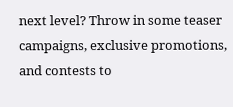next level? Throw in some teaser campaigns, exclusive promotions, and contests to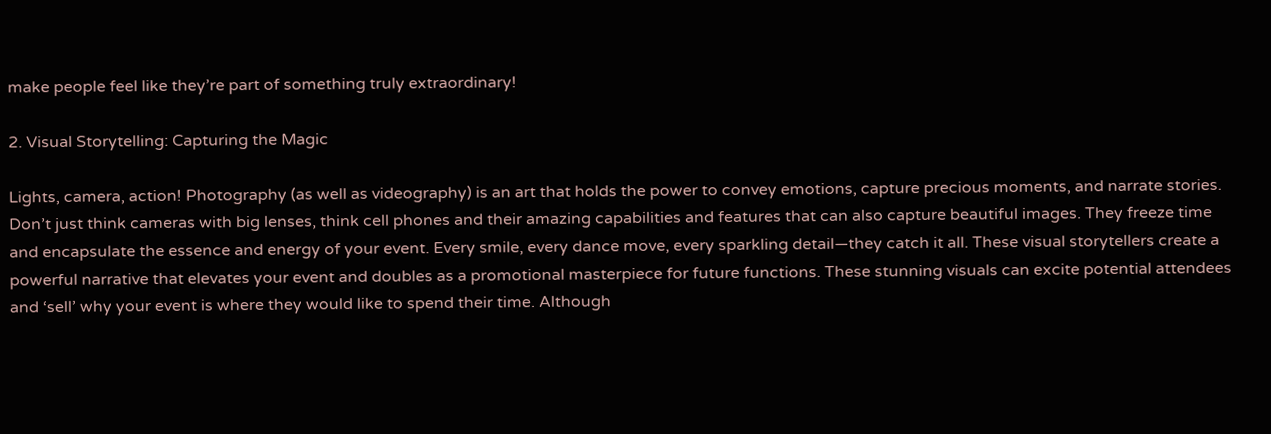make people feel like they’re part of something truly extraordinary!

2. Visual Storytelling: Capturing the Magic

Lights, camera, action! Photography (as well as videography) is an art that holds the power to convey emotions, capture precious moments, and narrate stories. Don’t just think cameras with big lenses, think cell phones and their amazing capabilities and features that can also capture beautiful images. They freeze time and encapsulate the essence and energy of your event. Every smile, every dance move, every sparkling detail—they catch it all. These visual storytellers create a powerful narrative that elevates your event and doubles as a promotional masterpiece for future functions. These stunning visuals can excite potential attendees and ‘sell’ why your event is where they would like to spend their time. Although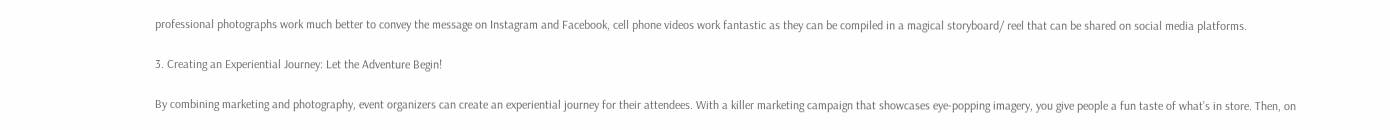professional photographs work much better to convey the message on Instagram and Facebook, cell phone videos work fantastic as they can be compiled in a magical storyboard/ reel that can be shared on social media platforms.

3. Creating an Experiential Journey: Let the Adventure Begin!

By combining marketing and photography, event organizers can create an experiential journey for their attendees. With a killer marketing campaign that showcases eye-popping imagery, you give people a fun taste of what’s in store. Then, on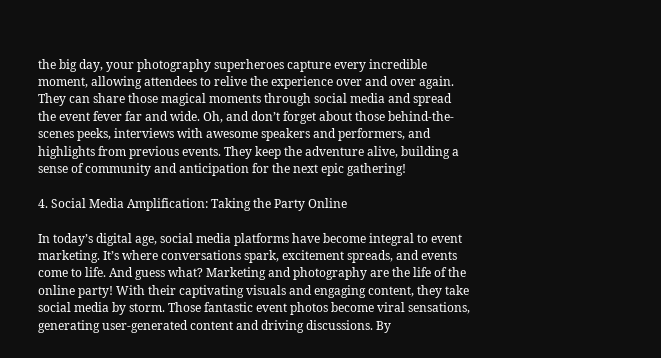the big day, your photography superheroes capture every incredible moment, allowing attendees to relive the experience over and over again. They can share those magical moments through social media and spread the event fever far and wide. Oh, and don’t forget about those behind-the-scenes peeks, interviews with awesome speakers and performers, and highlights from previous events. They keep the adventure alive, building a sense of community and anticipation for the next epic gathering!

4. Social Media Amplification: Taking the Party Online

In today’s digital age, social media platforms have become integral to event marketing. It’s where conversations spark, excitement spreads, and events come to life. And guess what? Marketing and photography are the life of the online party! With their captivating visuals and engaging content, they take social media by storm. Those fantastic event photos become viral sensations, generating user-generated content and driving discussions. By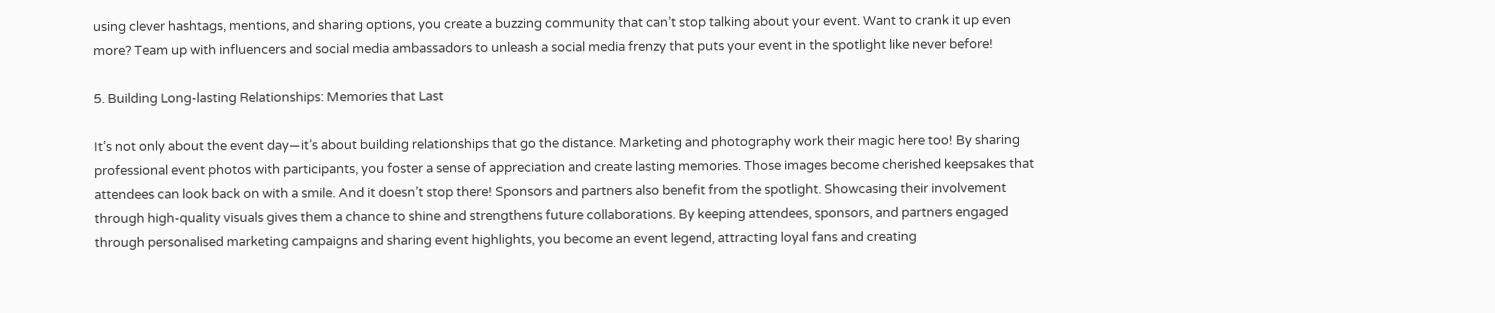using clever hashtags, mentions, and sharing options, you create a buzzing community that can’t stop talking about your event. Want to crank it up even more? Team up with influencers and social media ambassadors to unleash a social media frenzy that puts your event in the spotlight like never before!

5. Building Long-lasting Relationships: Memories that Last

It’s not only about the event day—it’s about building relationships that go the distance. Marketing and photography work their magic here too! By sharing professional event photos with participants, you foster a sense of appreciation and create lasting memories. Those images become cherished keepsakes that attendees can look back on with a smile. And it doesn’t stop there! Sponsors and partners also benefit from the spotlight. Showcasing their involvement through high-quality visuals gives them a chance to shine and strengthens future collaborations. By keeping attendees, sponsors, and partners engaged through personalised marketing campaigns and sharing event highlights, you become an event legend, attracting loyal fans and creating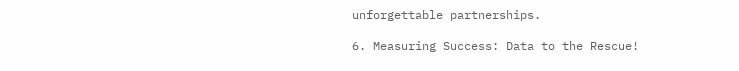unforgettable partnerships.

6. Measuring Success: Data to the Rescue!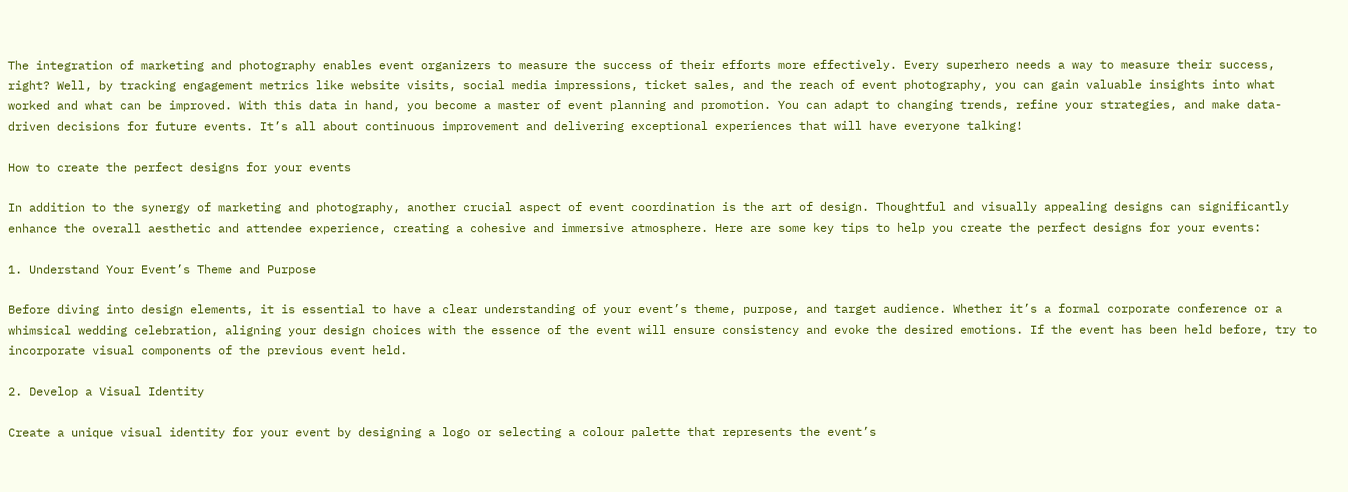The integration of marketing and photography enables event organizers to measure the success of their efforts more effectively. Every superhero needs a way to measure their success, right? Well, by tracking engagement metrics like website visits, social media impressions, ticket sales, and the reach of event photography, you can gain valuable insights into what worked and what can be improved. With this data in hand, you become a master of event planning and promotion. You can adapt to changing trends, refine your strategies, and make data-driven decisions for future events. It’s all about continuous improvement and delivering exceptional experiences that will have everyone talking!

How to create the perfect designs for your events

In addition to the synergy of marketing and photography, another crucial aspect of event coordination is the art of design. Thoughtful and visually appealing designs can significantly enhance the overall aesthetic and attendee experience, creating a cohesive and immersive atmosphere. Here are some key tips to help you create the perfect designs for your events:

1. Understand Your Event’s Theme and Purpose

Before diving into design elements, it is essential to have a clear understanding of your event’s theme, purpose, and target audience. Whether it’s a formal corporate conference or a whimsical wedding celebration, aligning your design choices with the essence of the event will ensure consistency and evoke the desired emotions. If the event has been held before, try to incorporate visual components of the previous event held.

2. Develop a Visual Identity

Create a unique visual identity for your event by designing a logo or selecting a colour palette that represents the event’s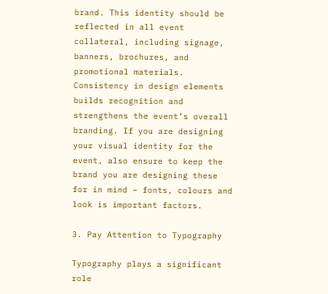brand. This identity should be reflected in all event collateral, including signage, banners, brochures, and promotional materials. Consistency in design elements builds recognition and strengthens the event’s overall branding. If you are designing your visual identity for the event, also ensure to keep the brand you are designing these for in mind – fonts, colours and look is important factors.

3. Pay Attention to Typography

Typography plays a significant role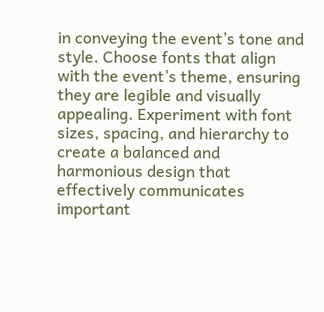in conveying the event’s tone and style. Choose fonts that align with the event’s theme, ensuring they are legible and visually appealing. Experiment with font sizes, spacing, and hierarchy to create a balanced and harmonious design that effectively communicates important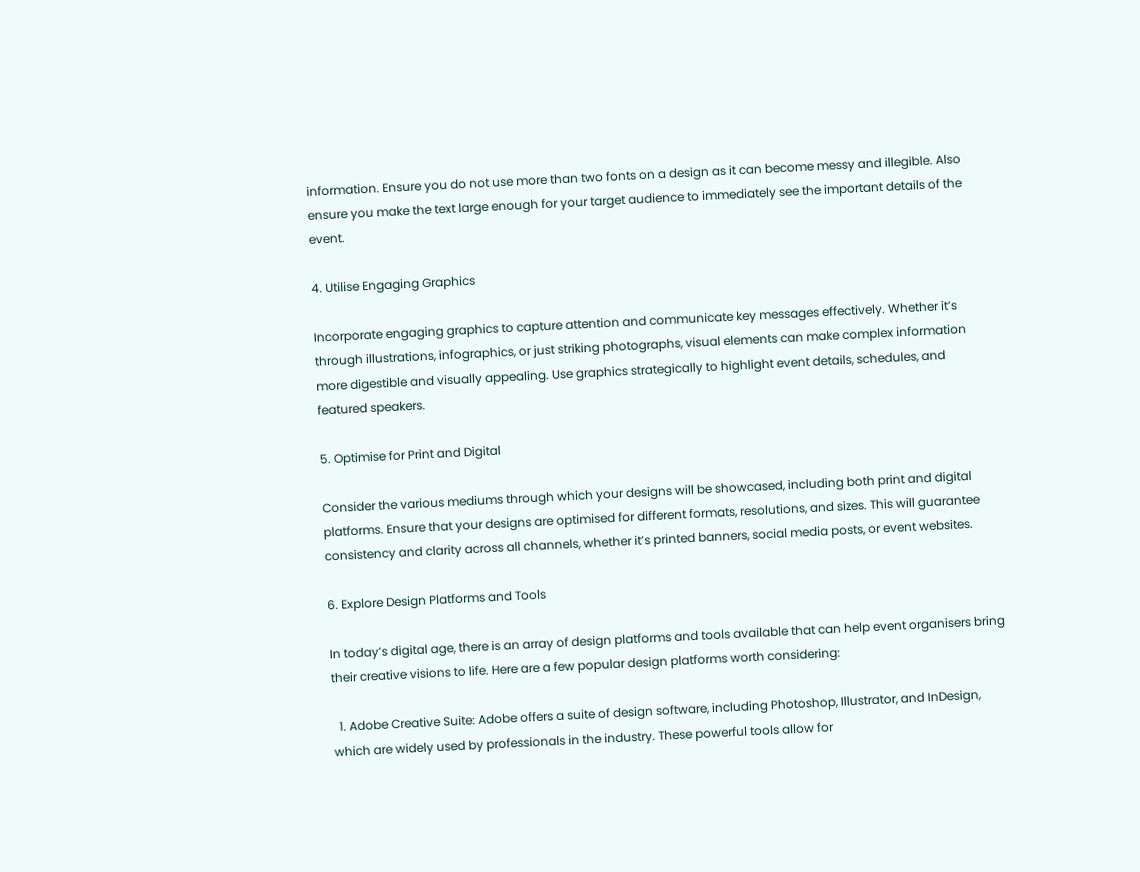information. Ensure you do not use more than two fonts on a design as it can become messy and illegible. Also ensure you make the text large enough for your target audience to immediately see the important details of the event.

4. Utilise Engaging Graphics

Incorporate engaging graphics to capture attention and communicate key messages effectively. Whether it’s through illustrations, infographics, or just striking photographs, visual elements can make complex information more digestible and visually appealing. Use graphics strategically to highlight event details, schedules, and featured speakers.

5. Optimise for Print and Digital

Consider the various mediums through which your designs will be showcased, including both print and digital platforms. Ensure that your designs are optimised for different formats, resolutions, and sizes. This will guarantee consistency and clarity across all channels, whether it’s printed banners, social media posts, or event websites.

6. Explore Design Platforms and Tools

In today’s digital age, there is an array of design platforms and tools available that can help event organisers bring their creative visions to life. Here are a few popular design platforms worth considering:

  1. Adobe Creative Suite: Adobe offers a suite of design software, including Photoshop, Illustrator, and InDesign, which are widely used by professionals in the industry. These powerful tools allow for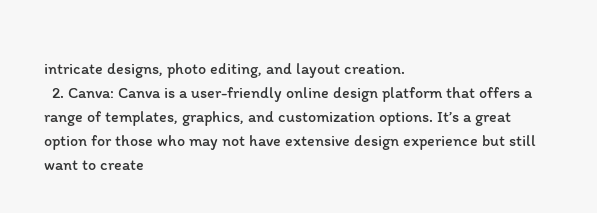intricate designs, photo editing, and layout creation.
  2. Canva: Canva is a user-friendly online design platform that offers a range of templates, graphics, and customization options. It’s a great option for those who may not have extensive design experience but still want to create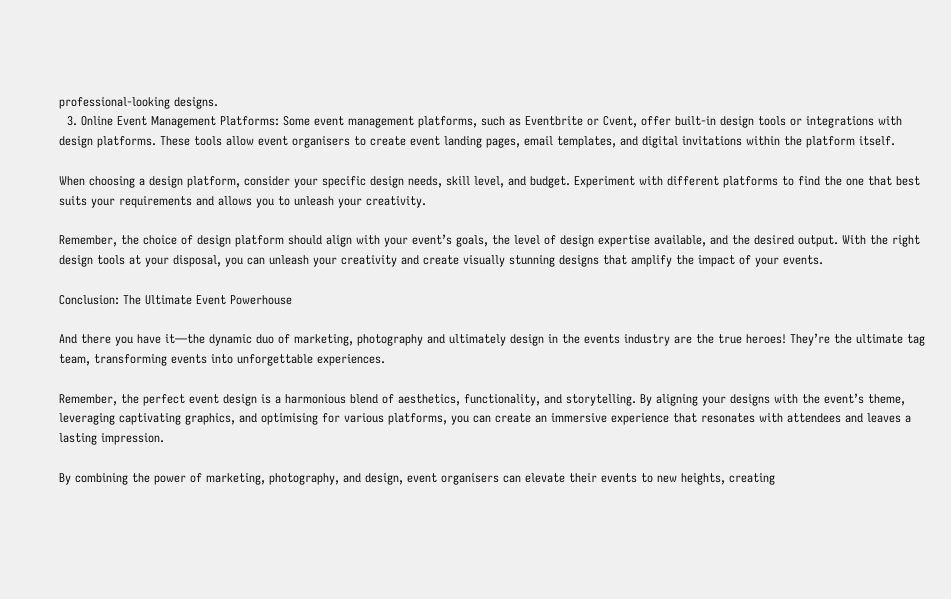professional-looking designs.
  3. Online Event Management Platforms: Some event management platforms, such as Eventbrite or Cvent, offer built-in design tools or integrations with design platforms. These tools allow event organisers to create event landing pages, email templates, and digital invitations within the platform itself.

When choosing a design platform, consider your specific design needs, skill level, and budget. Experiment with different platforms to find the one that best suits your requirements and allows you to unleash your creativity.

Remember, the choice of design platform should align with your event’s goals, the level of design expertise available, and the desired output. With the right design tools at your disposal, you can unleash your creativity and create visually stunning designs that amplify the impact of your events.

Conclusion: The Ultimate Event Powerhouse

And there you have it—the dynamic duo of marketing, photography and ultimately design in the events industry are the true heroes! They’re the ultimate tag team, transforming events into unforgettable experiences.

Remember, the perfect event design is a harmonious blend of aesthetics, functionality, and storytelling. By aligning your designs with the event’s theme, leveraging captivating graphics, and optimising for various platforms, you can create an immersive experience that resonates with attendees and leaves a lasting impression.

By combining the power of marketing, photography, and design, event organisers can elevate their events to new heights, creating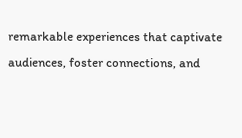remarkable experiences that captivate audiences, foster connections, and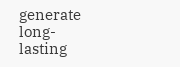generate long-lasting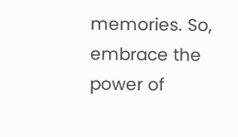memories. So, embrace the power of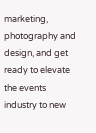marketing, photography and design, and get ready to elevate the events industry to new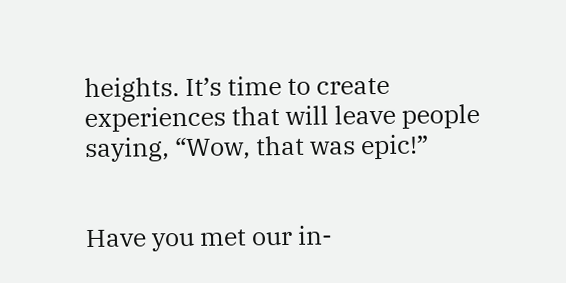heights. It’s time to create experiences that will leave people saying, “Wow, that was epic!”


Have you met our in-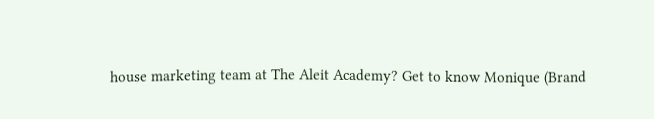house marketing team at The Aleit Academy? Get to know Monique (Brand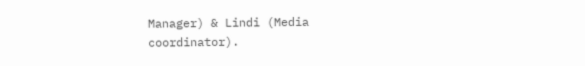Manager) & Lindi (Media coordinator).